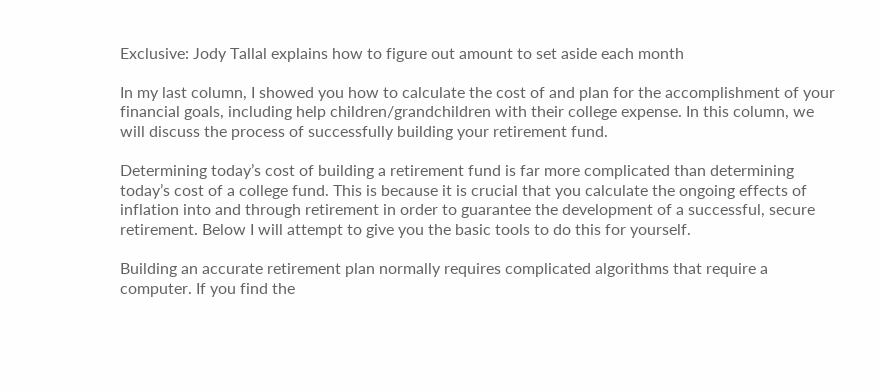Exclusive: Jody Tallal explains how to figure out amount to set aside each month

In my last column, I showed you how to calculate the cost of and plan for the accomplishment of your financial goals, including help children/grandchildren with their college expense. In this column, we will discuss the process of successfully building your retirement fund.

Determining today’s cost of building a retirement fund is far more complicated than determining today’s cost of a college fund. This is because it is crucial that you calculate the ongoing effects of inflation into and through retirement in order to guarantee the development of a successful, secure retirement. Below I will attempt to give you the basic tools to do this for yourself.

Building an accurate retirement plan normally requires complicated algorithms that require a computer. If you find the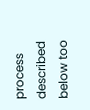process described below too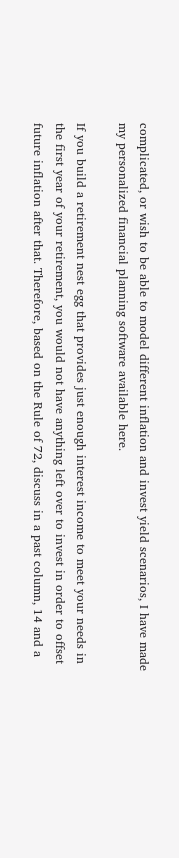complicated, or wish to be able to model different inflation and invest yield scenarios, I have made my personalized financial planning software available here.

If you build a retirement nest egg that provides just enough interest income to meet your needs in the first year of your retirement, you would not have anything left over to invest in order to offset future inflation after that. Therefore, based on the Rule of 72, discuss in a past column, 14 and a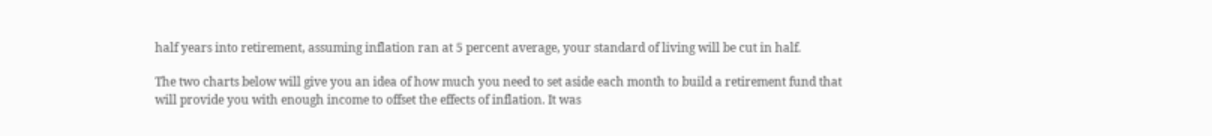half years into retirement, assuming inflation ran at 5 percent average, your standard of living will be cut in half.

The two charts below will give you an idea of how much you need to set aside each month to build a retirement fund that will provide you with enough income to offset the effects of inflation. It was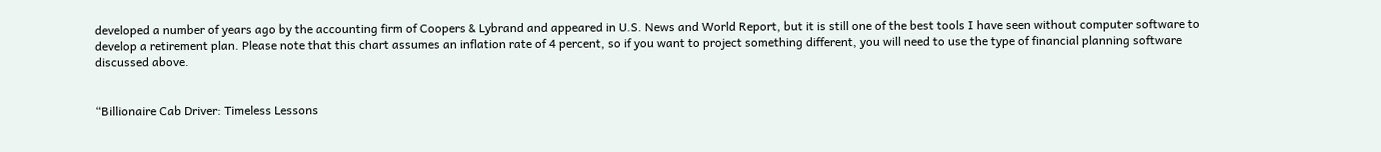developed a number of years ago by the accounting firm of Coopers & Lybrand and appeared in U.S. News and World Report, but it is still one of the best tools I have seen without computer software to develop a retirement plan. Please note that this chart assumes an inflation rate of 4 percent, so if you want to project something different, you will need to use the type of financial planning software discussed above.


“Billionaire Cab Driver: Timeless Lessons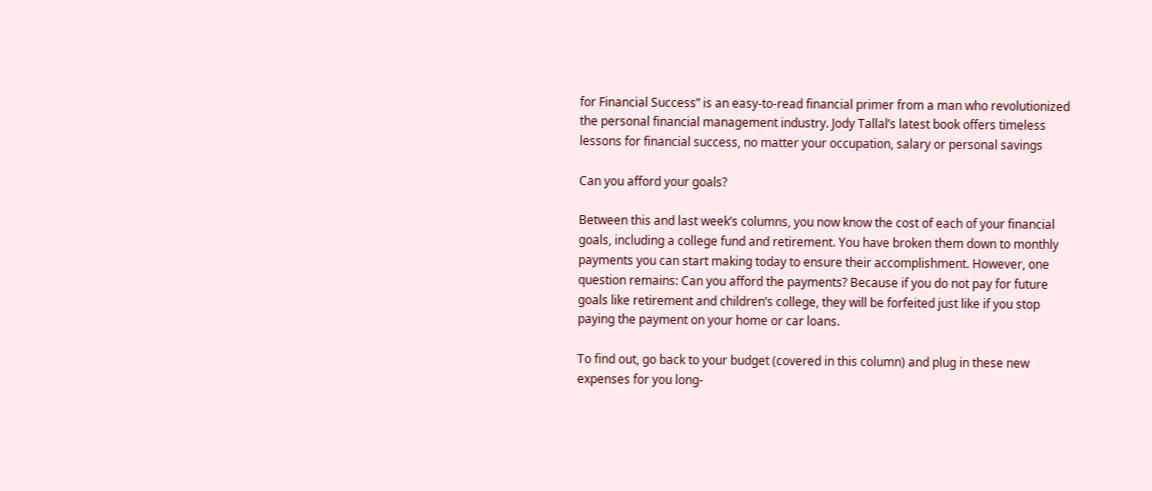for Financial Success” is an easy-to-read financial primer from a man who revolutionized the personal financial management industry. Jody Tallal’s latest book offers timeless lessons for financial success, no matter your occupation, salary or personal savings

Can you afford your goals?

Between this and last week’s columns, you now know the cost of each of your financial goals, including a college fund and retirement. You have broken them down to monthly payments you can start making today to ensure their accomplishment. However, one question remains: Can you afford the payments? Because if you do not pay for future goals like retirement and children’s college, they will be forfeited just like if you stop paying the payment on your home or car loans.

To find out, go back to your budget (covered in this column) and plug in these new expenses for you long-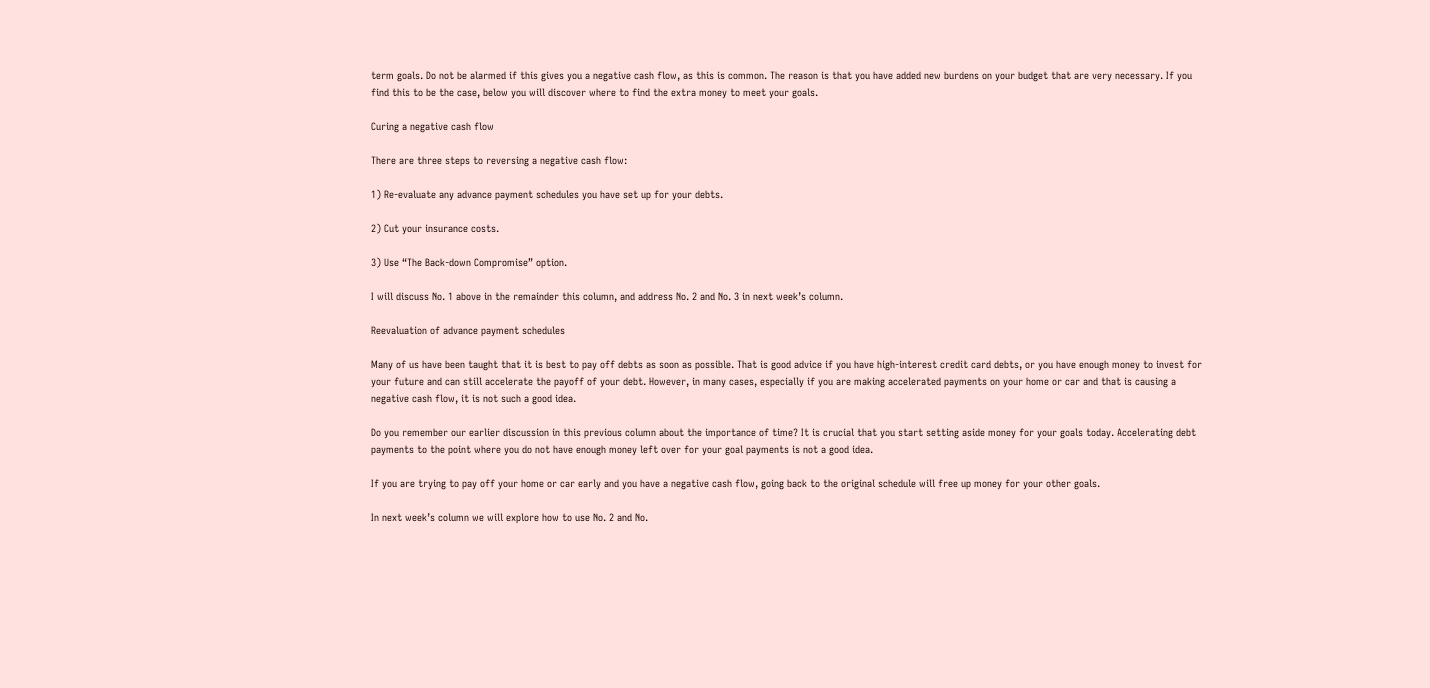term goals. Do not be alarmed if this gives you a negative cash flow, as this is common. The reason is that you have added new burdens on your budget that are very necessary. If you find this to be the case, below you will discover where to find the extra money to meet your goals.

Curing a negative cash flow

There are three steps to reversing a negative cash flow:

1) Re-evaluate any advance payment schedules you have set up for your debts.

2) Cut your insurance costs.

3) Use “The Back-down Compromise” option.

I will discuss No. 1 above in the remainder this column, and address No. 2 and No. 3 in next week’s column.

Reevaluation of advance payment schedules

Many of us have been taught that it is best to pay off debts as soon as possible. That is good advice if you have high-interest credit card debts, or you have enough money to invest for your future and can still accelerate the payoff of your debt. However, in many cases, especially if you are making accelerated payments on your home or car and that is causing a negative cash flow, it is not such a good idea.

Do you remember our earlier discussion in this previous column about the importance of time? It is crucial that you start setting aside money for your goals today. Accelerating debt payments to the point where you do not have enough money left over for your goal payments is not a good idea.

If you are trying to pay off your home or car early and you have a negative cash flow, going back to the original schedule will free up money for your other goals.

In next week’s column we will explore how to use No. 2 and No.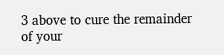3 above to cure the remainder of your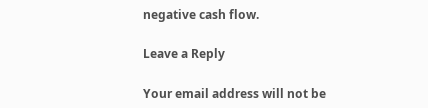negative cash flow.

Leave a Reply

Your email address will not be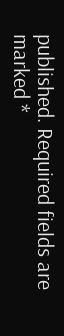published. Required fields are marked *